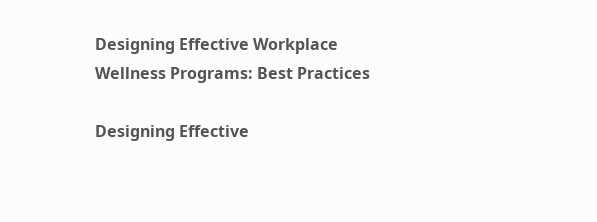Designing Effective Workplace Wellness Programs: Best Practices

Designing Effective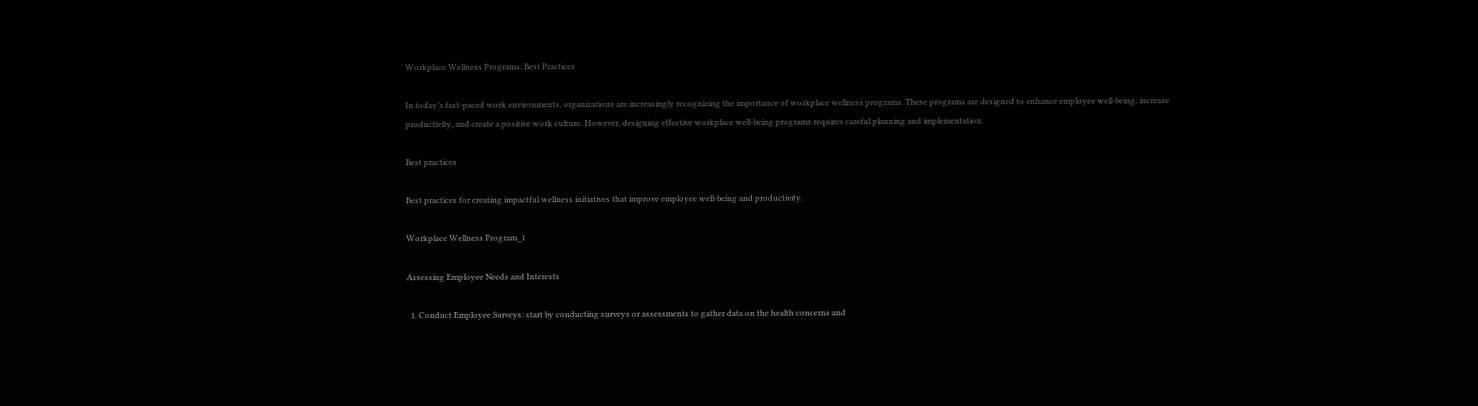Workplace Wellness Programs: Best Practices

In today’s fast-paced work environments, organizations are increasingly recognizing the importance of workplace wellness programs. These programs are designed to enhance employee well-being, increase productivity, and create a positive work culture. However, designing effective workplace well-being programs requires careful planning and implementation.

Best practices

Best practices for creating impactful wellness initiatives that improve employee well-being and productivity.

Workplace Wellness Program_1

Assessing Employee Needs and Interests

  1. Conduct Employee Surveys: start by conducting surveys or assessments to gather data on the health concerns and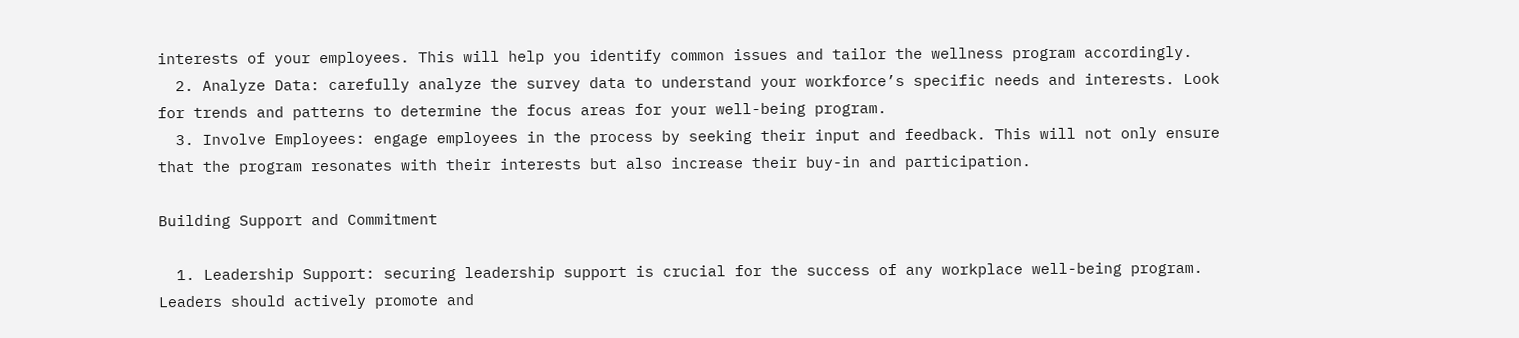interests of your employees. This will help you identify common issues and tailor the wellness program accordingly.
  2. Analyze Data: carefully analyze the survey data to understand your workforce’s specific needs and interests. Look for trends and patterns to determine the focus areas for your well-being program.
  3. Involve Employees: engage employees in the process by seeking their input and feedback. This will not only ensure that the program resonates with their interests but also increase their buy-in and participation.

Building Support and Commitment

  1. Leadership Support: securing leadership support is crucial for the success of any workplace well-being program. Leaders should actively promote and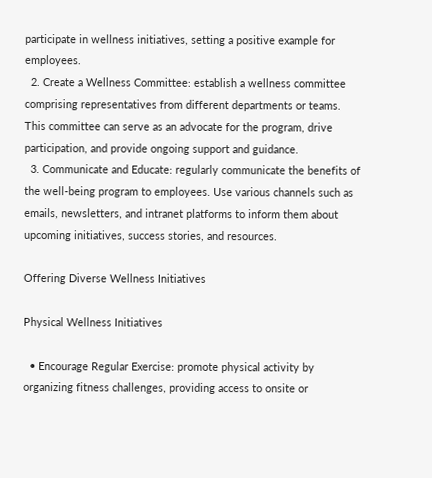participate in wellness initiatives, setting a positive example for employees.
  2. Create a Wellness Committee: establish a wellness committee comprising representatives from different departments or teams. This committee can serve as an advocate for the program, drive participation, and provide ongoing support and guidance.
  3. Communicate and Educate: regularly communicate the benefits of the well-being program to employees. Use various channels such as emails, newsletters, and intranet platforms to inform them about upcoming initiatives, success stories, and resources.

Offering Diverse Wellness Initiatives

Physical Wellness Initiatives

  • Encourage Regular Exercise: promote physical activity by organizing fitness challenges, providing access to onsite or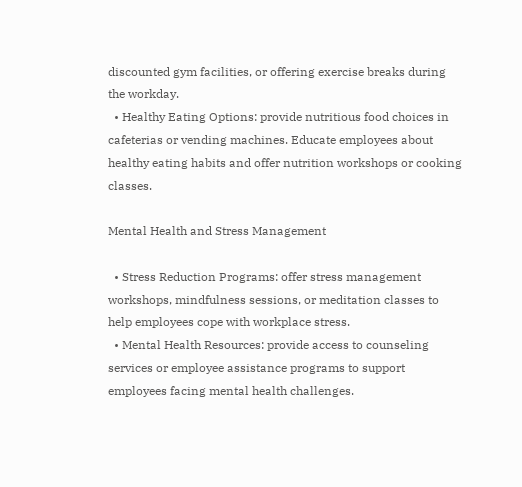discounted gym facilities, or offering exercise breaks during the workday.
  • Healthy Eating Options: provide nutritious food choices in cafeterias or vending machines. Educate employees about healthy eating habits and offer nutrition workshops or cooking classes.

Mental Health and Stress Management

  • Stress Reduction Programs: offer stress management workshops, mindfulness sessions, or meditation classes to help employees cope with workplace stress.
  • Mental Health Resources: provide access to counseling services or employee assistance programs to support employees facing mental health challenges.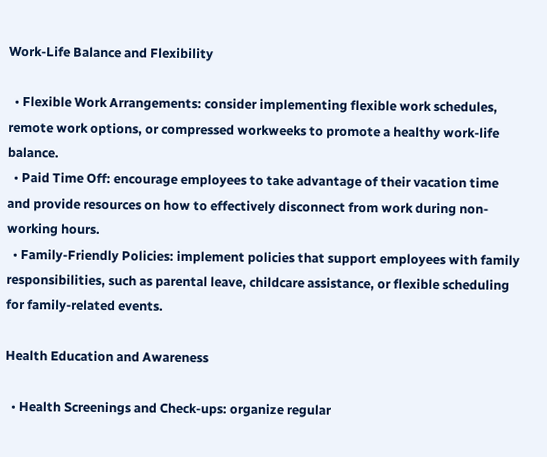Work-Life Balance and Flexibility

  • Flexible Work Arrangements: consider implementing flexible work schedules, remote work options, or compressed workweeks to promote a healthy work-life balance.
  • Paid Time Off: encourage employees to take advantage of their vacation time and provide resources on how to effectively disconnect from work during non-working hours.
  • Family-Friendly Policies: implement policies that support employees with family responsibilities, such as parental leave, childcare assistance, or flexible scheduling for family-related events.

Health Education and Awareness

  • Health Screenings and Check-ups: organize regular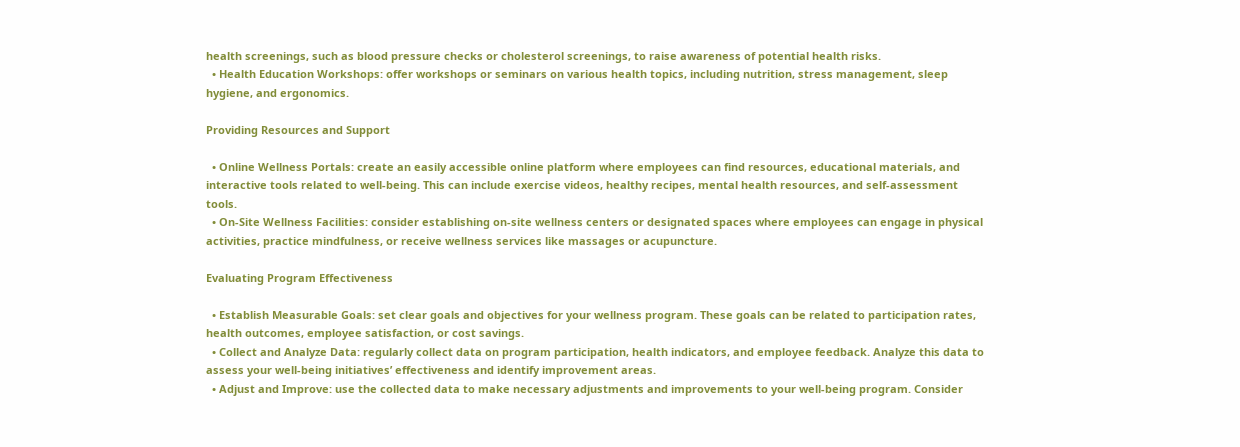health screenings, such as blood pressure checks or cholesterol screenings, to raise awareness of potential health risks.
  • Health Education Workshops: offer workshops or seminars on various health topics, including nutrition, stress management, sleep hygiene, and ergonomics.

Providing Resources and Support

  • Online Wellness Portals: create an easily accessible online platform where employees can find resources, educational materials, and interactive tools related to well-being. This can include exercise videos, healthy recipes, mental health resources, and self-assessment tools.
  • On-Site Wellness Facilities: consider establishing on-site wellness centers or designated spaces where employees can engage in physical activities, practice mindfulness, or receive wellness services like massages or acupuncture.

Evaluating Program Effectiveness

  • Establish Measurable Goals: set clear goals and objectives for your wellness program. These goals can be related to participation rates, health outcomes, employee satisfaction, or cost savings.
  • Collect and Analyze Data: regularly collect data on program participation, health indicators, and employee feedback. Analyze this data to assess your well-being initiatives’ effectiveness and identify improvement areas.
  • Adjust and Improve: use the collected data to make necessary adjustments and improvements to your well-being program. Consider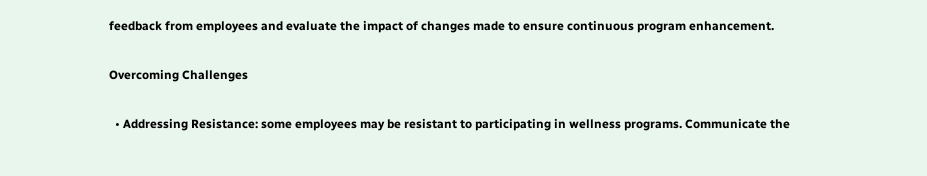feedback from employees and evaluate the impact of changes made to ensure continuous program enhancement.

Overcoming Challenges

  • Addressing Resistance: some employees may be resistant to participating in wellness programs. Communicate the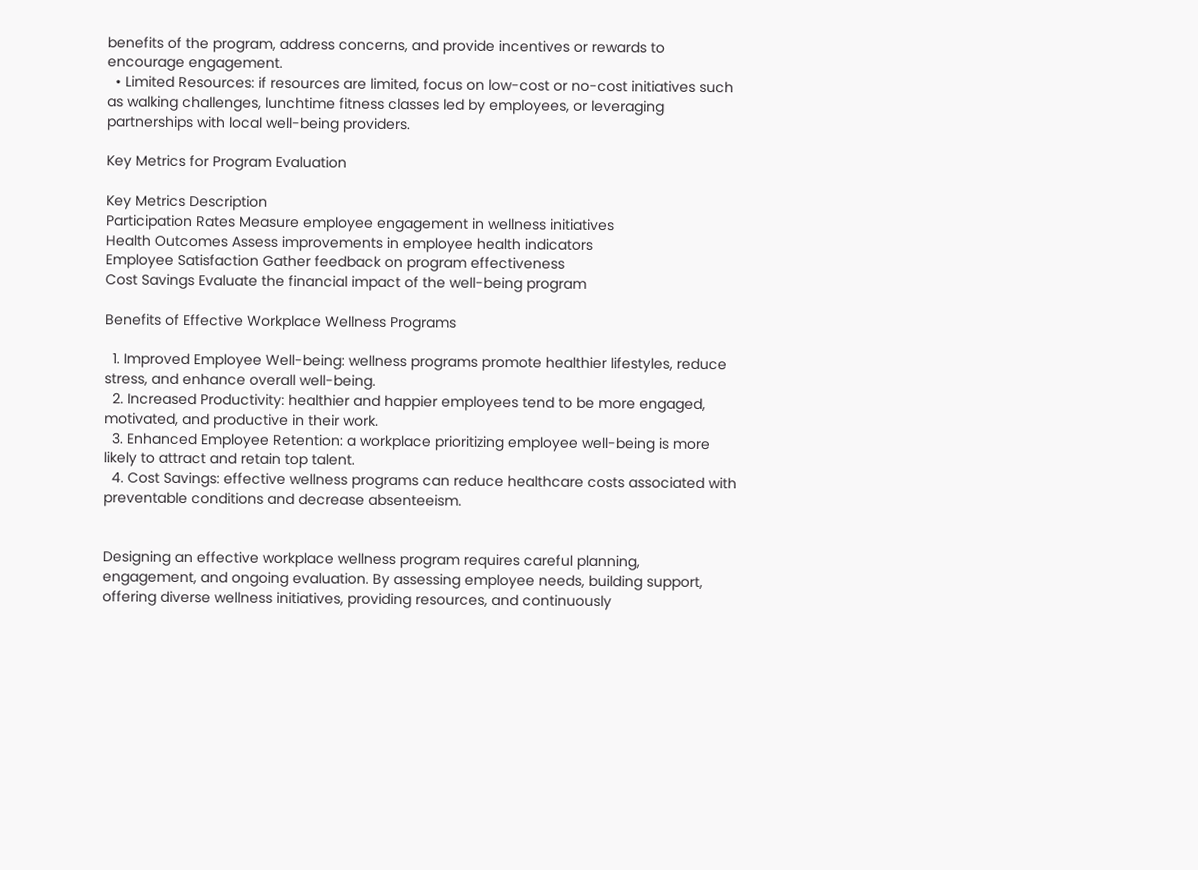benefits of the program, address concerns, and provide incentives or rewards to encourage engagement.
  • Limited Resources: if resources are limited, focus on low-cost or no-cost initiatives such as walking challenges, lunchtime fitness classes led by employees, or leveraging partnerships with local well-being providers.

Key Metrics for Program Evaluation

Key Metrics Description
Participation Rates Measure employee engagement in wellness initiatives
Health Outcomes Assess improvements in employee health indicators
Employee Satisfaction Gather feedback on program effectiveness
Cost Savings Evaluate the financial impact of the well-being program

Benefits of Effective Workplace Wellness Programs

  1. Improved Employee Well-being: wellness programs promote healthier lifestyles, reduce stress, and enhance overall well-being.
  2. Increased Productivity: healthier and happier employees tend to be more engaged, motivated, and productive in their work.
  3. Enhanced Employee Retention: a workplace prioritizing employee well-being is more likely to attract and retain top talent.
  4. Cost Savings: effective wellness programs can reduce healthcare costs associated with preventable conditions and decrease absenteeism.


Designing an effective workplace wellness program requires careful planning, engagement, and ongoing evaluation. By assessing employee needs, building support, offering diverse wellness initiatives, providing resources, and continuously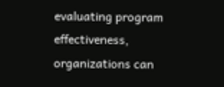evaluating program effectiveness, organizations can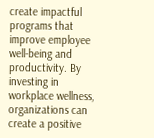create impactful programs that improve employee well-being and productivity. By investing in workplace wellness, organizations can create a positive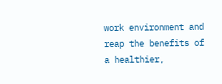work environment and reap the benefits of a healthier,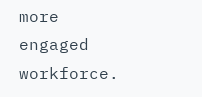more engaged workforce.